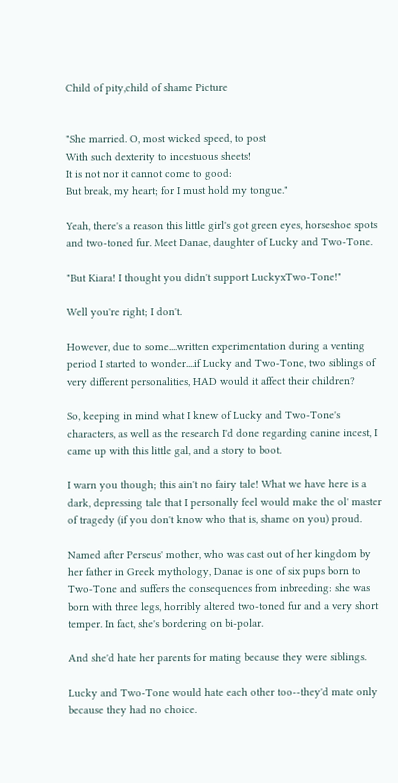Child of pity,child of shame Picture


"She married. O, most wicked speed, to post
With such dexterity to incestuous sheets!
It is not nor it cannot come to good:
But break, my heart; for I must hold my tongue."

Yeah, there's a reason this little girl's got green eyes, horseshoe spots and two-toned fur. Meet Danae, daughter of Lucky and Two-Tone.

"But Kiara! I thought you didn't support LuckyxTwo-Tone!"

Well you're right; I don't.

However, due to some....written experimentation during a venting period I started to wonder....if Lucky and Two-Tone, two siblings of very different personalities, HAD would it affect their children?

So, keeping in mind what I knew of Lucky and Two-Tone's characters, as well as the research I'd done regarding canine incest, I came up with this little gal, and a story to boot.

I warn you though; this ain't no fairy tale! What we have here is a dark, depressing tale that I personally feel would make the ol' master of tragedy (if you don't know who that is, shame on you) proud.

Named after Perseus' mother, who was cast out of her kingdom by her father in Greek mythology, Danae is one of six pups born to Two-Tone and suffers the consequences from inbreeding: she was born with three legs, horribly altered two-toned fur and a very short temper. In fact, she's bordering on bi-polar.

And she'd hate her parents for mating because they were siblings.

Lucky and Two-Tone would hate each other too--they'd mate only because they had no choice.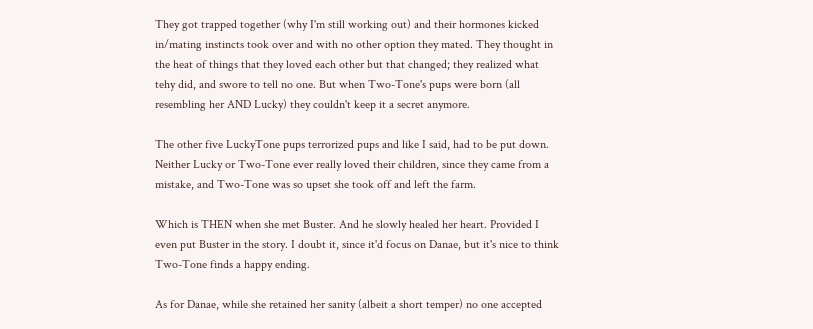They got trapped together (why I'm still working out) and their hormones kicked in/mating instincts took over and with no other option they mated. They thought in the heat of things that they loved each other but that changed; they realized what tehy did, and swore to tell no one. But when Two-Tone's pups were born (all resembling her AND Lucky) they couldn't keep it a secret anymore.

The other five LuckyTone pups terrorized pups and like I said, had to be put down. Neither Lucky or Two-Tone ever really loved their children, since they came from a mistake, and Two-Tone was so upset she took off and left the farm.

Which is THEN when she met Buster. And he slowly healed her heart. Provided I even put Buster in the story. I doubt it, since it'd focus on Danae, but it's nice to think Two-Tone finds a happy ending.

As for Danae, while she retained her sanity (albeit a short temper) no one accepted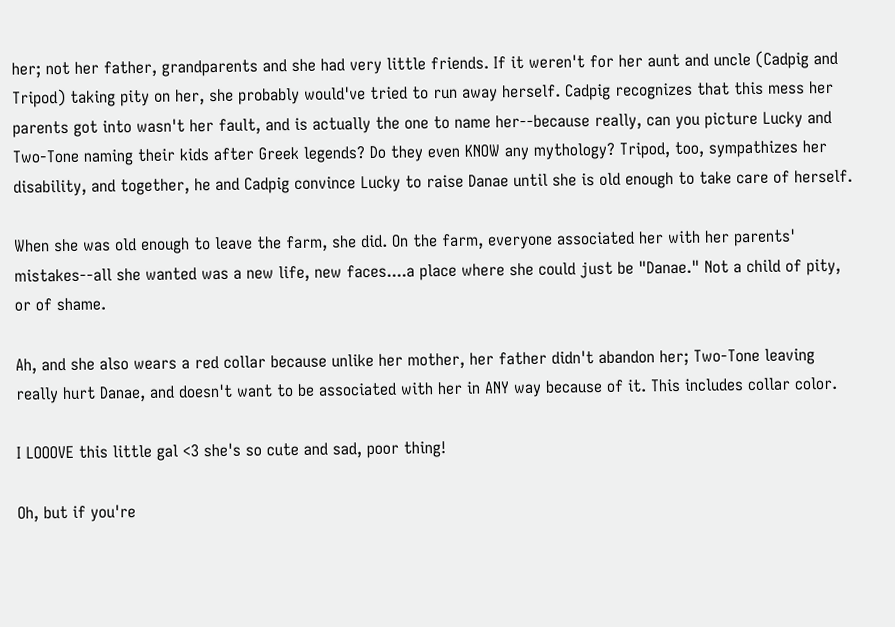her; not her father, grandparents and she had very little friends. If it weren't for her aunt and uncle (Cadpig and Tripod) taking pity on her, she probably would've tried to run away herself. Cadpig recognizes that this mess her parents got into wasn't her fault, and is actually the one to name her--because really, can you picture Lucky and Two-Tone naming their kids after Greek legends? Do they even KNOW any mythology? Tripod, too, sympathizes her disability, and together, he and Cadpig convince Lucky to raise Danae until she is old enough to take care of herself.

When she was old enough to leave the farm, she did. On the farm, everyone associated her with her parents' mistakes--all she wanted was a new life, new faces....a place where she could just be "Danae." Not a child of pity, or of shame.

Ah, and she also wears a red collar because unlike her mother, her father didn't abandon her; Two-Tone leaving really hurt Danae, and doesn't want to be associated with her in ANY way because of it. This includes collar color.

I LOOOVE this little gal <3 she's so cute and sad, poor thing!

Oh, but if you're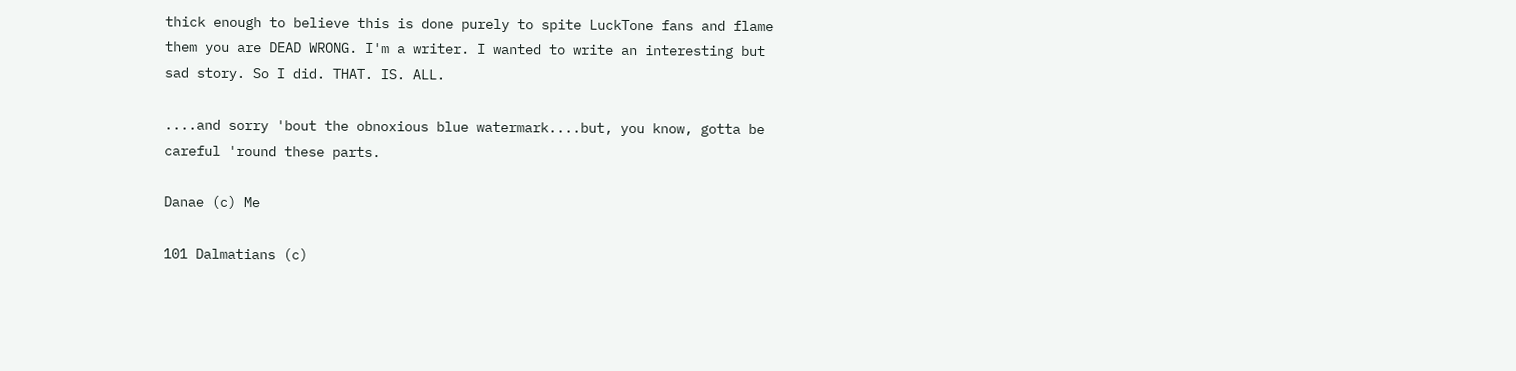thick enough to believe this is done purely to spite LuckTone fans and flame them you are DEAD WRONG. I'm a writer. I wanted to write an interesting but sad story. So I did. THAT. IS. ALL.

....and sorry 'bout the obnoxious blue watermark....but, you know, gotta be careful 'round these parts.

Danae (c) Me

101 Dalmatians (c)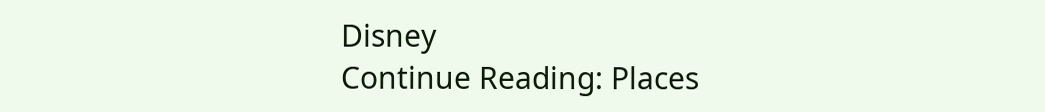Disney
Continue Reading: Places